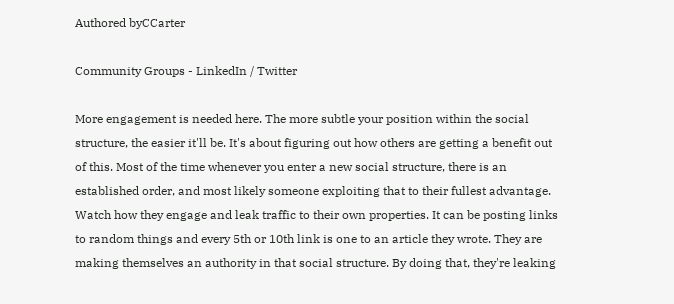Authored byCCarter

Community Groups - LinkedIn / Twitter

More engagement is needed here. The more subtle your position within the social structure, the easier it'll be. It's about figuring out how others are getting a benefit out of this. Most of the time whenever you enter a new social structure, there is an established order, and most likely someone exploiting that to their fullest advantage. Watch how they engage and leak traffic to their own properties. It can be posting links to random things and every 5th or 10th link is one to an article they wrote. They are making themselves an authority in that social structure. By doing that, they're leaking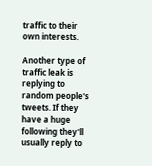traffic to their own interests.

Another type of traffic leak is replying to random people's tweets. If they have a huge following they'll usually reply to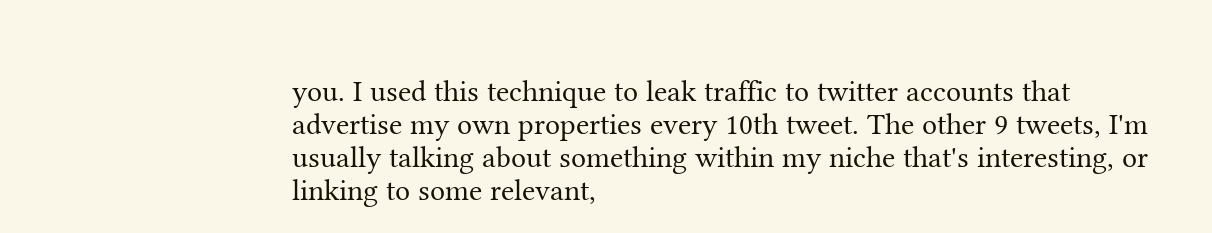you. I used this technique to leak traffic to twitter accounts that advertise my own properties every 10th tweet. The other 9 tweets, I'm usually talking about something within my niche that's interesting, or linking to some relevant,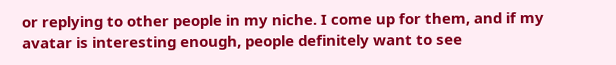or replying to other people in my niche. I come up for them, and if my avatar is interesting enough, people definitely want to see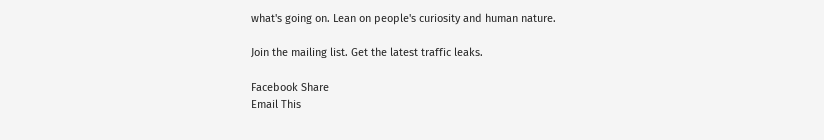what's going on. Lean on people's curiosity and human nature.

Join the mailing list. Get the latest traffic leaks.

Facebook Share
Email This